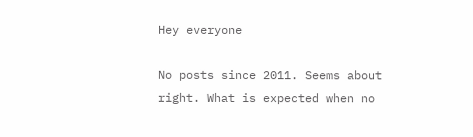Hey everyone

No posts since 2011. Seems about right. What is expected when no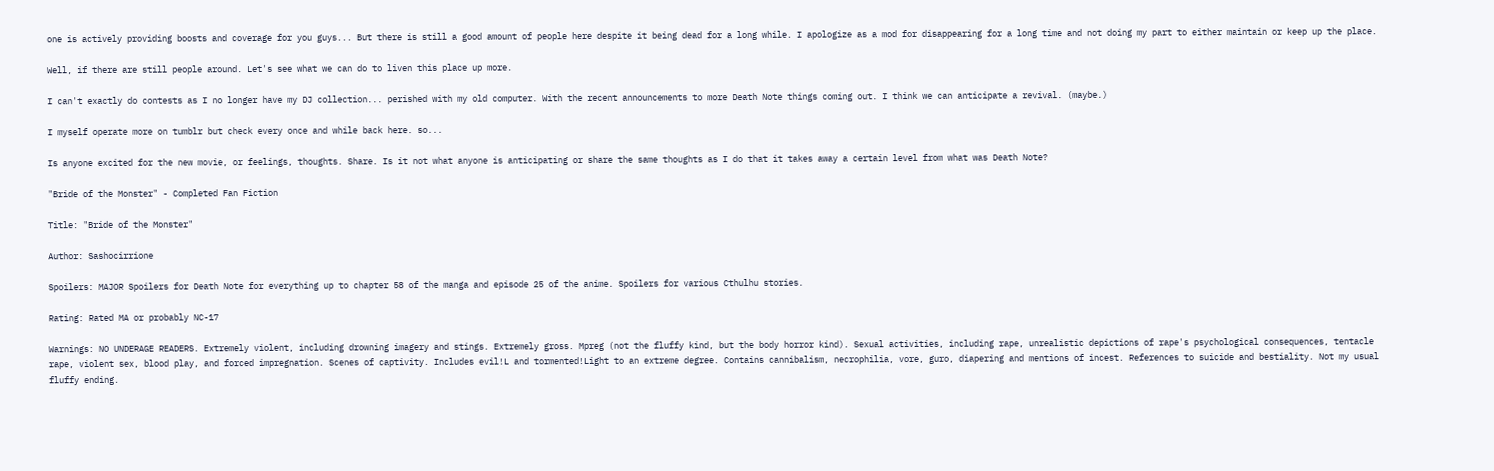one is actively providing boosts and coverage for you guys... But there is still a good amount of people here despite it being dead for a long while. I apologize as a mod for disappearing for a long time and not doing my part to either maintain or keep up the place.

Well, if there are still people around. Let's see what we can do to liven this place up more.

I can't exactly do contests as I no longer have my DJ collection... perished with my old computer. With the recent announcements to more Death Note things coming out. I think we can anticipate a revival. (maybe.)

I myself operate more on tumblr but check every once and while back here. so...

Is anyone excited for the new movie, or feelings, thoughts. Share. Is it not what anyone is anticipating or share the same thoughts as I do that it takes away a certain level from what was Death Note?

"Bride of the Monster" - Completed Fan Fiction

Title: "Bride of the Monster"

Author: Sashocirrione

Spoilers: MAJOR Spoilers for Death Note for everything up to chapter 58 of the manga and episode 25 of the anime. Spoilers for various Cthulhu stories.

Rating: Rated MA or probably NC-17

Warnings: NO UNDERAGE READERS. Extremely violent, including drowning imagery and stings. Extremely gross. Mpreg (not the fluffy kind, but the body horror kind). Sexual activities, including rape, unrealistic depictions of rape's psychological consequences, tentacle rape, violent sex, blood play, and forced impregnation. Scenes of captivity. Includes evil!L and tormented!Light to an extreme degree. Contains cannibalism, necrophilia, vore, guro, diapering and mentions of incest. References to suicide and bestiality. Not my usual fluffy ending.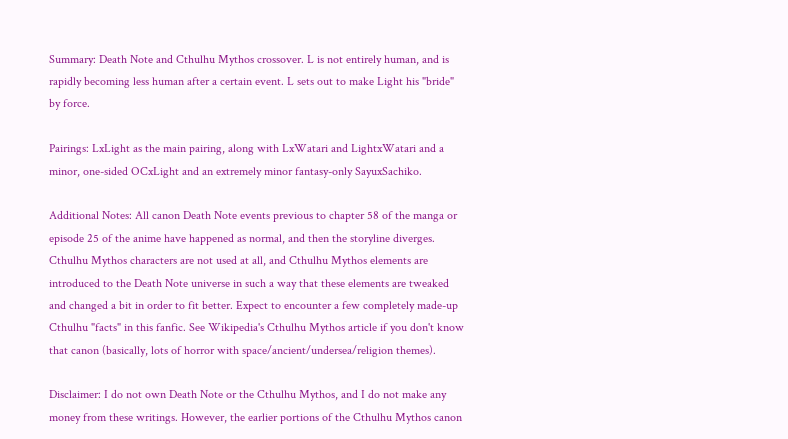Summary: Death Note and Cthulhu Mythos crossover. L is not entirely human, and is rapidly becoming less human after a certain event. L sets out to make Light his "bride" by force.

Pairings: LxLight as the main pairing, along with LxWatari and LightxWatari and a minor, one-sided OCxLight and an extremely minor fantasy-only SayuxSachiko.

Additional Notes: All canon Death Note events previous to chapter 58 of the manga or episode 25 of the anime have happened as normal, and then the storyline diverges. Cthulhu Mythos characters are not used at all, and Cthulhu Mythos elements are introduced to the Death Note universe in such a way that these elements are tweaked and changed a bit in order to fit better. Expect to encounter a few completely made-up Cthulhu "facts" in this fanfic. See Wikipedia's Cthulhu Mythos article if you don't know that canon (basically, lots of horror with space/ancient/undersea/religion themes).

Disclaimer: I do not own Death Note or the Cthulhu Mythos, and I do not make any money from these writings. However, the earlier portions of the Cthulhu Mythos canon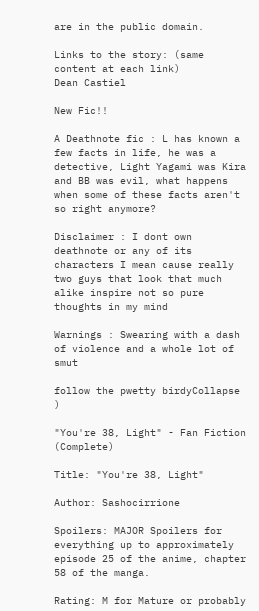are in the public domain.

Links to the story: (same content at each link)
Dean Castiel

New Fic!!

A Deathnote fic : L has known a few facts in life, he was a detective, Light Yagami was Kira and BB was evil, what happens when some of these facts aren't so right anymore?

Disclaimer : I dont own deathnote or any of its characters I mean cause really two guys that look that much alike inspire not so pure thoughts in my mind

Warnings : Swearing with a dash of violence and a whole lot of smut

follow the pwetty birdyCollapse )

"You're 38, Light" - Fan Fiction (Complete)

Title: "You're 38, Light"

Author: Sashocirrione

Spoilers: MAJOR Spoilers for everything up to approximately episode 25 of the anime, chapter 58 of the manga.

Rating: M for Mature or probably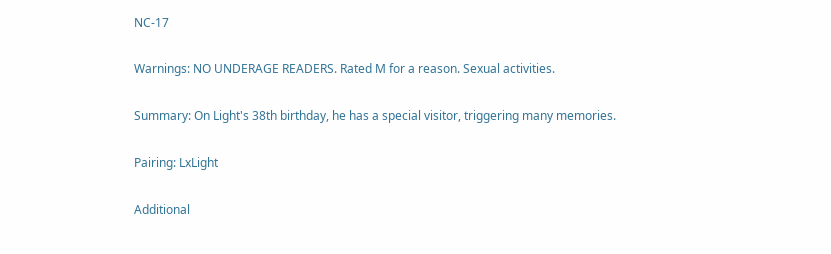NC-17

Warnings: NO UNDERAGE READERS. Rated M for a reason. Sexual activities.

Summary: On Light's 38th birthday, he has a special visitor, triggering many memories.

Pairing: LxLight

Additional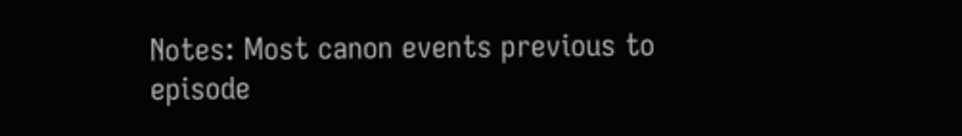Notes: Most canon events previous to episode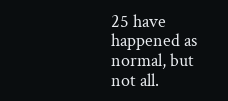25 have happened as normal, but not all.